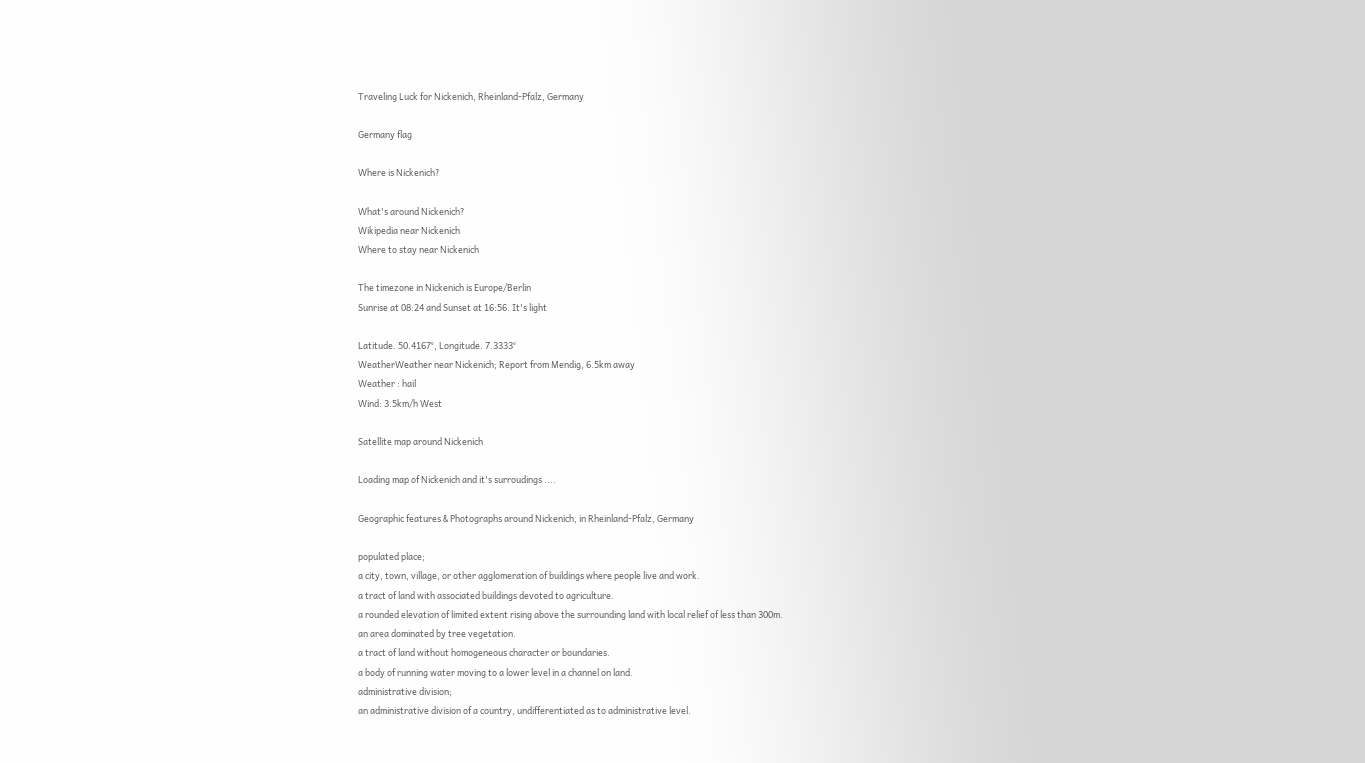Traveling Luck for Nickenich, Rheinland-Pfalz, Germany

Germany flag

Where is Nickenich?

What's around Nickenich?
Wikipedia near Nickenich
Where to stay near Nickenich

The timezone in Nickenich is Europe/Berlin
Sunrise at 08:24 and Sunset at 16:56. It's light

Latitude. 50.4167°, Longitude. 7.3333°
WeatherWeather near Nickenich; Report from Mendig, 6.5km away
Weather : hail
Wind: 3.5km/h West

Satellite map around Nickenich

Loading map of Nickenich and it's surroudings ....

Geographic features & Photographs around Nickenich, in Rheinland-Pfalz, Germany

populated place;
a city, town, village, or other agglomeration of buildings where people live and work.
a tract of land with associated buildings devoted to agriculture.
a rounded elevation of limited extent rising above the surrounding land with local relief of less than 300m.
an area dominated by tree vegetation.
a tract of land without homogeneous character or boundaries.
a body of running water moving to a lower level in a channel on land.
administrative division;
an administrative division of a country, undifferentiated as to administrative level.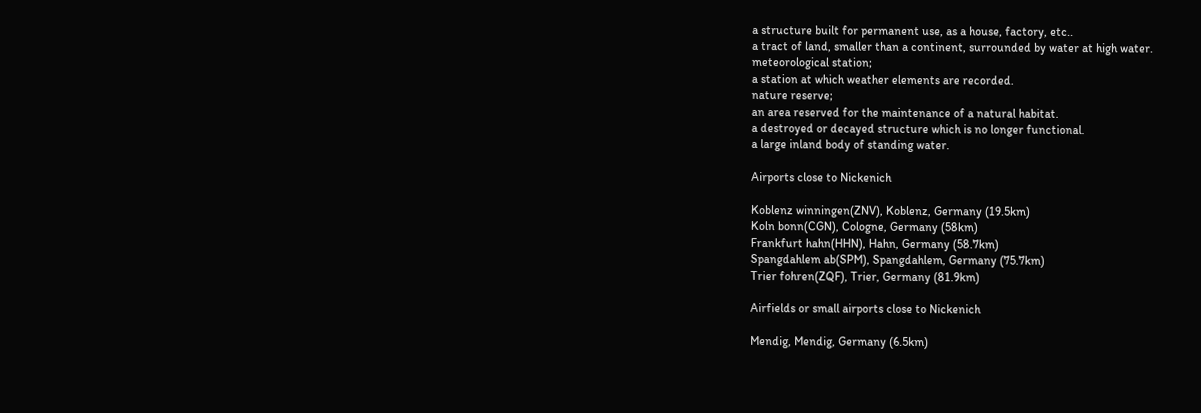a structure built for permanent use, as a house, factory, etc..
a tract of land, smaller than a continent, surrounded by water at high water.
meteorological station;
a station at which weather elements are recorded.
nature reserve;
an area reserved for the maintenance of a natural habitat.
a destroyed or decayed structure which is no longer functional.
a large inland body of standing water.

Airports close to Nickenich

Koblenz winningen(ZNV), Koblenz, Germany (19.5km)
Koln bonn(CGN), Cologne, Germany (58km)
Frankfurt hahn(HHN), Hahn, Germany (58.7km)
Spangdahlem ab(SPM), Spangdahlem, Germany (75.7km)
Trier fohren(ZQF), Trier, Germany (81.9km)

Airfields or small airports close to Nickenich

Mendig, Mendig, Germany (6.5km)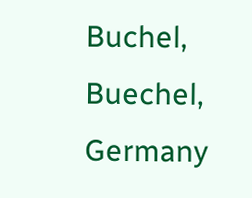Buchel, Buechel, Germany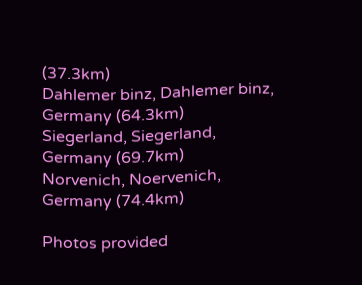(37.3km)
Dahlemer binz, Dahlemer binz, Germany (64.3km)
Siegerland, Siegerland, Germany (69.7km)
Norvenich, Noervenich, Germany (74.4km)

Photos provided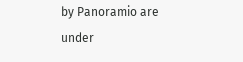by Panoramio are under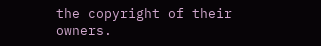the copyright of their owners.